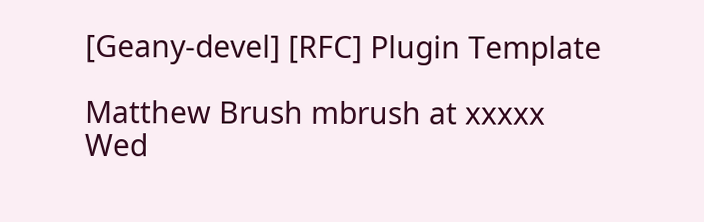[Geany-devel] [RFC] Plugin Template

Matthew Brush mbrush at xxxxx
Wed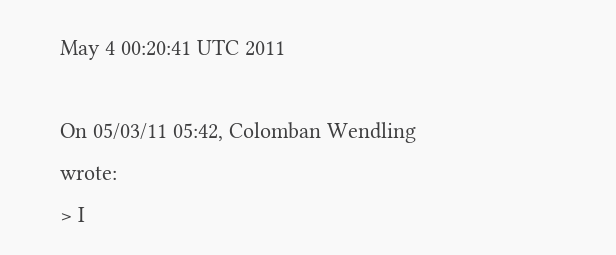May 4 00:20:41 UTC 2011

On 05/03/11 05:42, Colomban Wendling wrote:
> I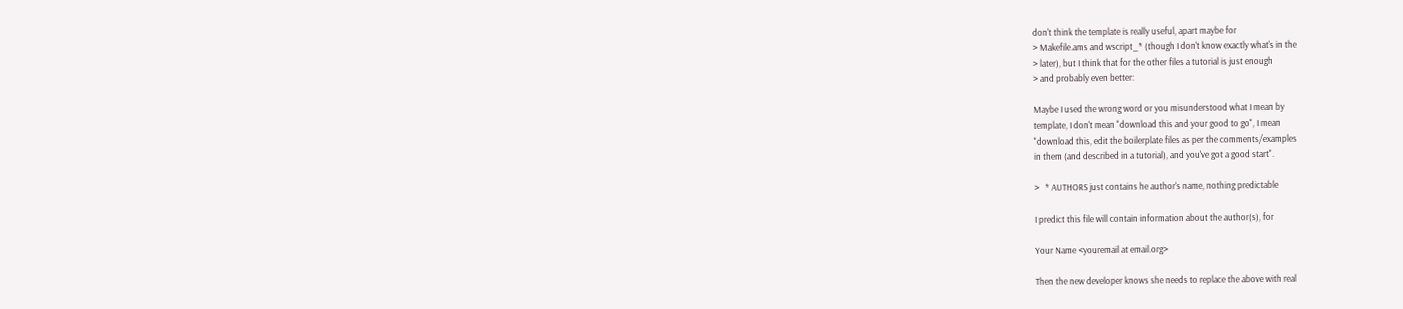don't think the template is really useful, apart maybe for
> Makefile.ams and wscript_* (though I don't know exactly what's in the
> later), but I think that for the other files a tutorial is just enough
> and probably even better:

Maybe I used the wrong word or you misunderstood what I mean by
template, I don't mean "download this and your good to go", I mean
"download this, edit the boilerplate files as per the comments/examples
in them (and described in a tutorial), and you've got a good start".

>   * AUTHORS just contains he author's name, nothing predictable

I predict this file will contain information about the author(s), for

Your Name <youremail at email.org>

Then the new developer knows she needs to replace the above with real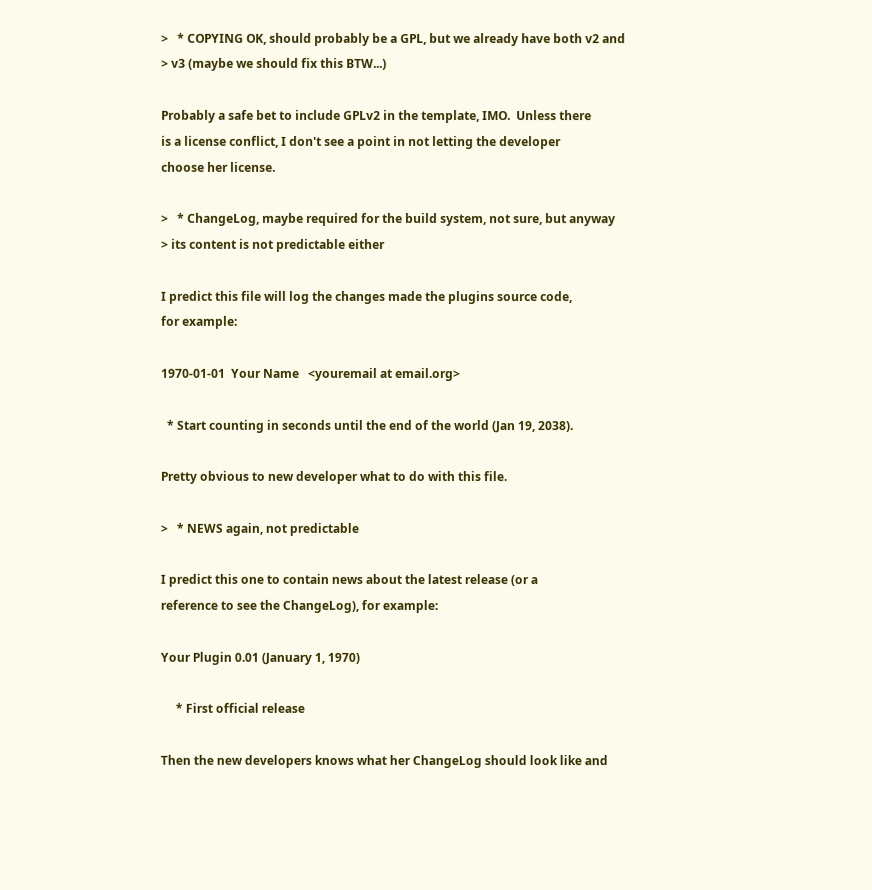>   * COPYING OK, should probably be a GPL, but we already have both v2 and
> v3 (maybe we should fix this BTW...)

Probably a safe bet to include GPLv2 in the template, IMO.  Unless there
is a license conflict, I don't see a point in not letting the developer
choose her license.

>   * ChangeLog, maybe required for the build system, not sure, but anyway
> its content is not predictable either

I predict this file will log the changes made the plugins source code,
for example:

1970-01-01  Your Name   <youremail at email.org>

  * Start counting in seconds until the end of the world (Jan 19, 2038).

Pretty obvious to new developer what to do with this file.

>   * NEWS again, not predictable

I predict this one to contain news about the latest release (or a
reference to see the ChangeLog), for example:

Your Plugin 0.01 (January 1, 1970)

     * First official release

Then the new developers knows what her ChangeLog should look like and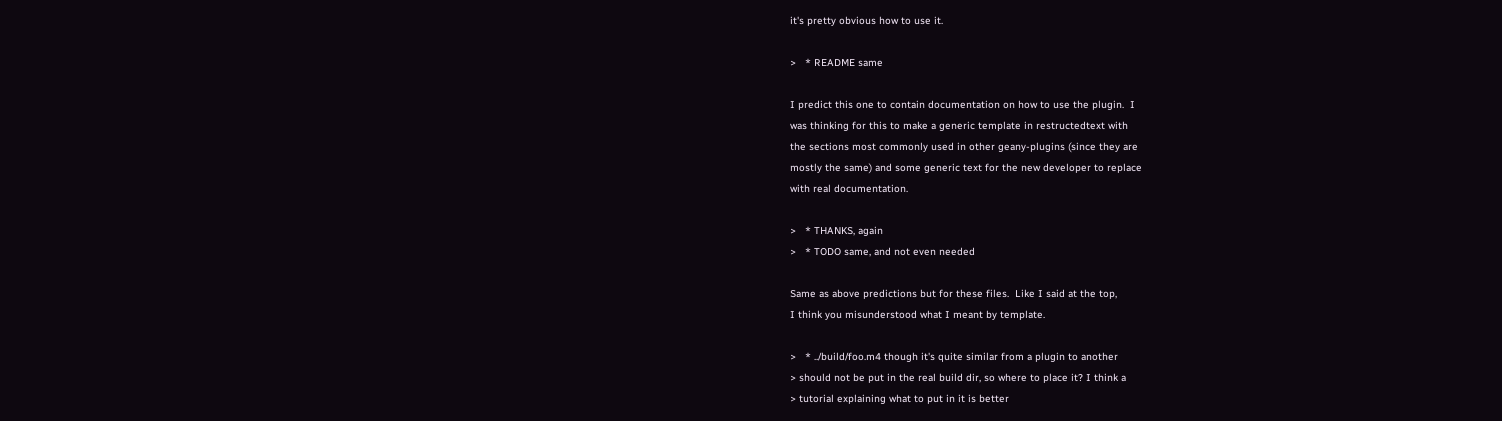it's pretty obvious how to use it.

>   * README same

I predict this one to contain documentation on how to use the plugin.  I
was thinking for this to make a generic template in restructedtext with
the sections most commonly used in other geany-plugins (since they are
mostly the same) and some generic text for the new developer to replace
with real documentation.

>   * THANKS, again
>   * TODO same, and not even needed

Same as above predictions but for these files.  Like I said at the top,
I think you misunderstood what I meant by template.

>   * ../build/foo.m4 though it's quite similar from a plugin to another
> should not be put in the real build dir, so where to place it? I think a
> tutorial explaining what to put in it is better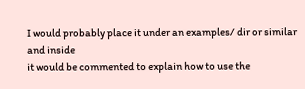I would probably place it under an examples/ dir or similar and inside
it would be commented to explain how to use the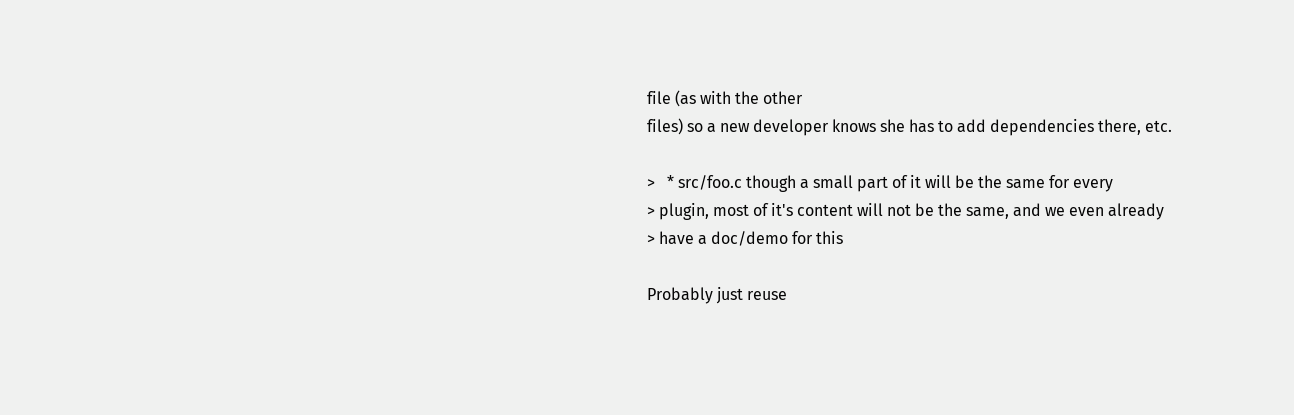file (as with the other
files) so a new developer knows she has to add dependencies there, etc.

>   * src/foo.c though a small part of it will be the same for every
> plugin, most of it's content will not be the same, and we even already
> have a doc/demo for this

Probably just reuse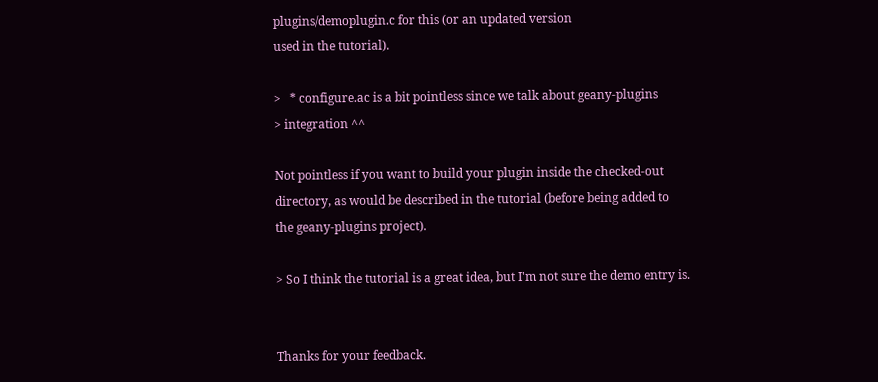plugins/demoplugin.c for this (or an updated version
used in the tutorial).

>   * configure.ac is a bit pointless since we talk about geany-plugins
> integration ^^

Not pointless if you want to build your plugin inside the checked-out
directory, as would be described in the tutorial (before being added to
the geany-plugins project).

> So I think the tutorial is a great idea, but I'm not sure the demo entry is.


Thanks for your feedback.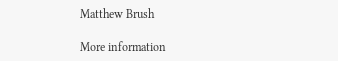Matthew Brush

More information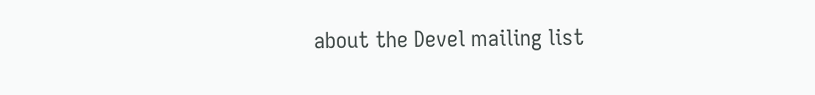about the Devel mailing list